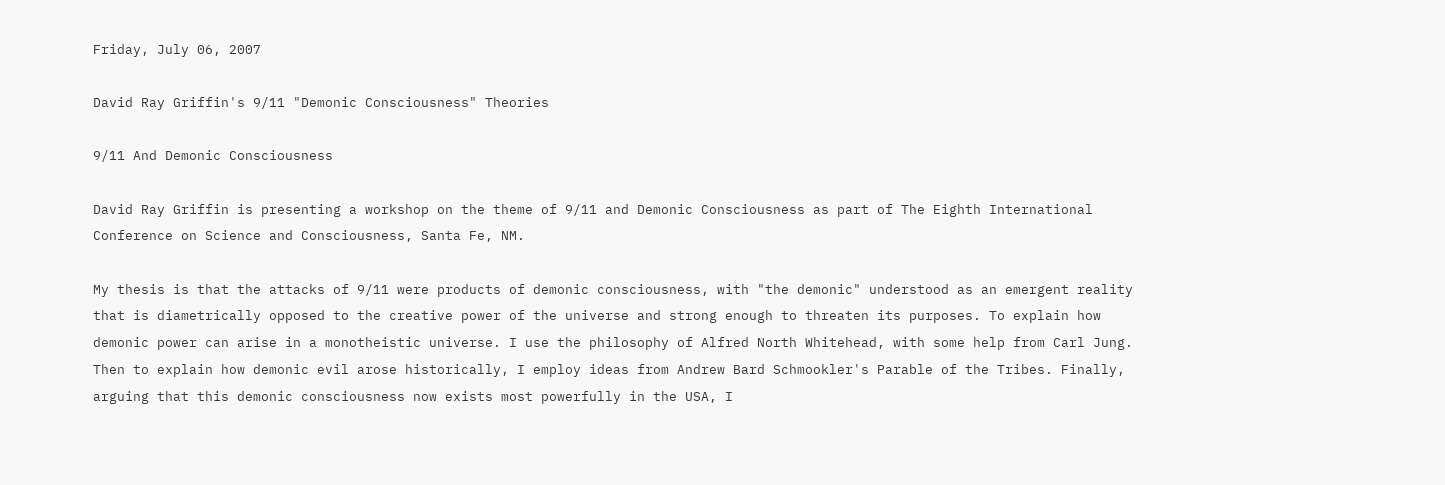Friday, July 06, 2007

David Ray Griffin's 9/11 "Demonic Consciousness" Theories

9/11 And Demonic Consciousness

David Ray Griffin is presenting a workshop on the theme of 9/11 and Demonic Consciousness as part of The Eighth International Conference on Science and Consciousness, Santa Fe, NM.

My thesis is that the attacks of 9/11 were products of demonic consciousness, with "the demonic" understood as an emergent reality that is diametrically opposed to the creative power of the universe and strong enough to threaten its purposes. To explain how demonic power can arise in a monotheistic universe. I use the philosophy of Alfred North Whitehead, with some help from Carl Jung. Then to explain how demonic evil arose historically, I employ ideas from Andrew Bard Schmookler's Parable of the Tribes. Finally, arguing that this demonic consciousness now exists most powerfully in the USA, I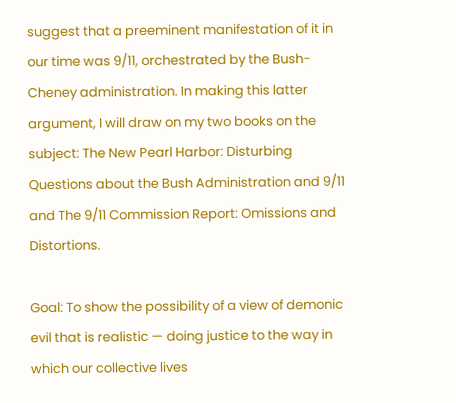suggest that a preeminent manifestation of it in our time was 9/11, orchestrated by the Bush-Cheney administration. In making this latter argument, I will draw on my two books on the subject: The New Pearl Harbor: Disturbing Questions about the Bush Administration and 9/11 and The 9/11 Commission Report: Omissions and Distortions.

Goal: To show the possibility of a view of demonic evil that is realistic — doing justice to the way in which our collective lives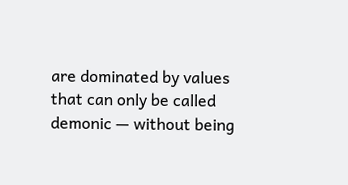are dominated by values that can only be called demonic — without being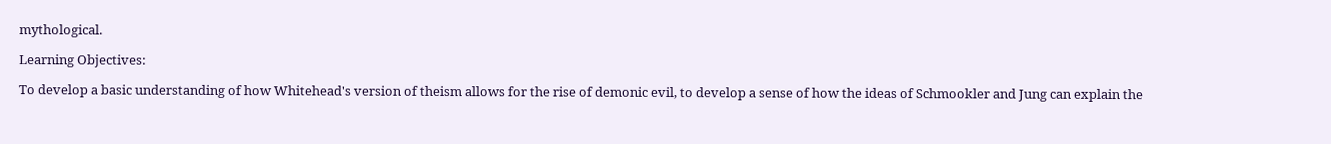mythological.

Learning Objectives:

To develop a basic understanding of how Whitehead's version of theism allows for the rise of demonic evil, to develop a sense of how the ideas of Schmookler and Jung can explain the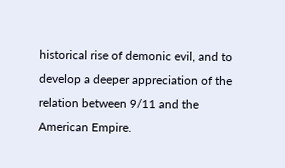historical rise of demonic evil, and to develop a deeper appreciation of the relation between 9/11 and the American Empire.